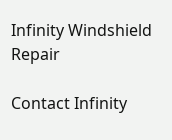Infinity Windshield Repair

Contact Infinity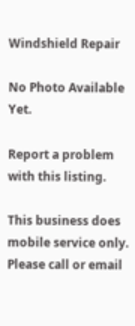Windshield Repair

No Photo Available Yet.

Report a problem with this listing.

This business does mobile service only.
Please call or email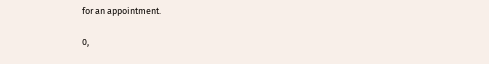for an appointment.

0,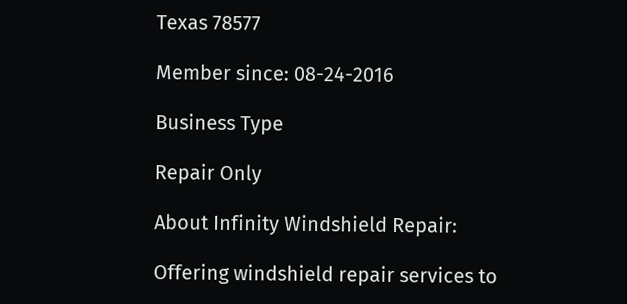Texas 78577

Member since: 08-24-2016

Business Type

Repair Only

About Infinity Windshield Repair:

Offering windshield repair services to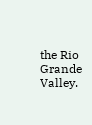the Rio Grande Valley.